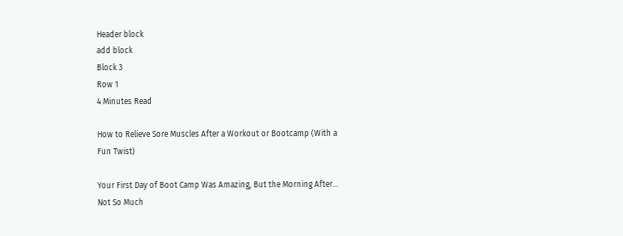Header block
add block
Block 3
Row 1
4 Minutes Read

How to Relieve Sore Muscles After a Workout or Bootcamp (With a Fun Twist)

Your First Day of Boot Camp Was Amazing, But the Morning After… Not So Much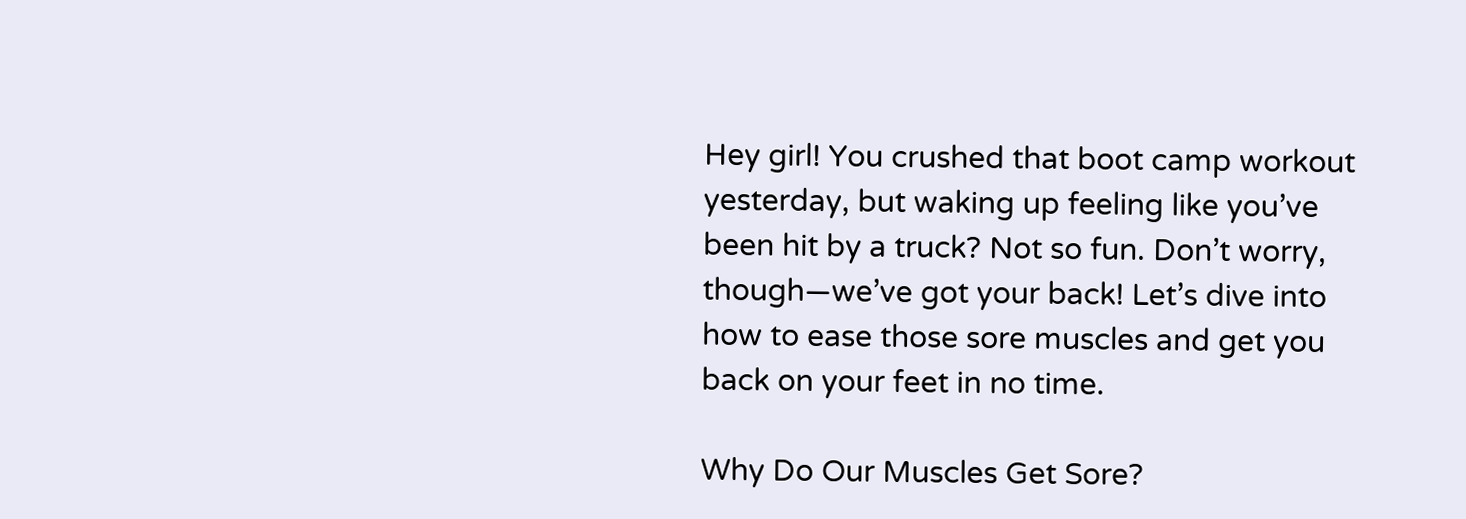Hey girl! You crushed that boot camp workout yesterday, but waking up feeling like you’ve been hit by a truck? Not so fun. Don’t worry, though—we’ve got your back! Let’s dive into how to ease those sore muscles and get you back on your feet in no time.

Why Do Our Muscles Get Sore?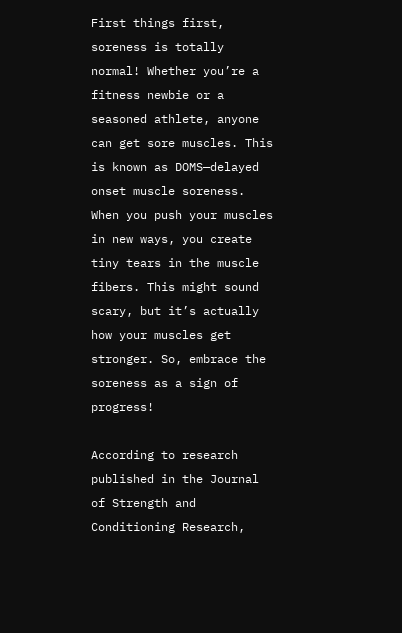First things first, soreness is totally normal! Whether you’re a fitness newbie or a seasoned athlete, anyone can get sore muscles. This is known as DOMS—delayed onset muscle soreness. When you push your muscles in new ways, you create tiny tears in the muscle fibers. This might sound scary, but it’s actually how your muscles get stronger. So, embrace the soreness as a sign of progress!

According to research published in the Journal of Strength and Conditioning Research,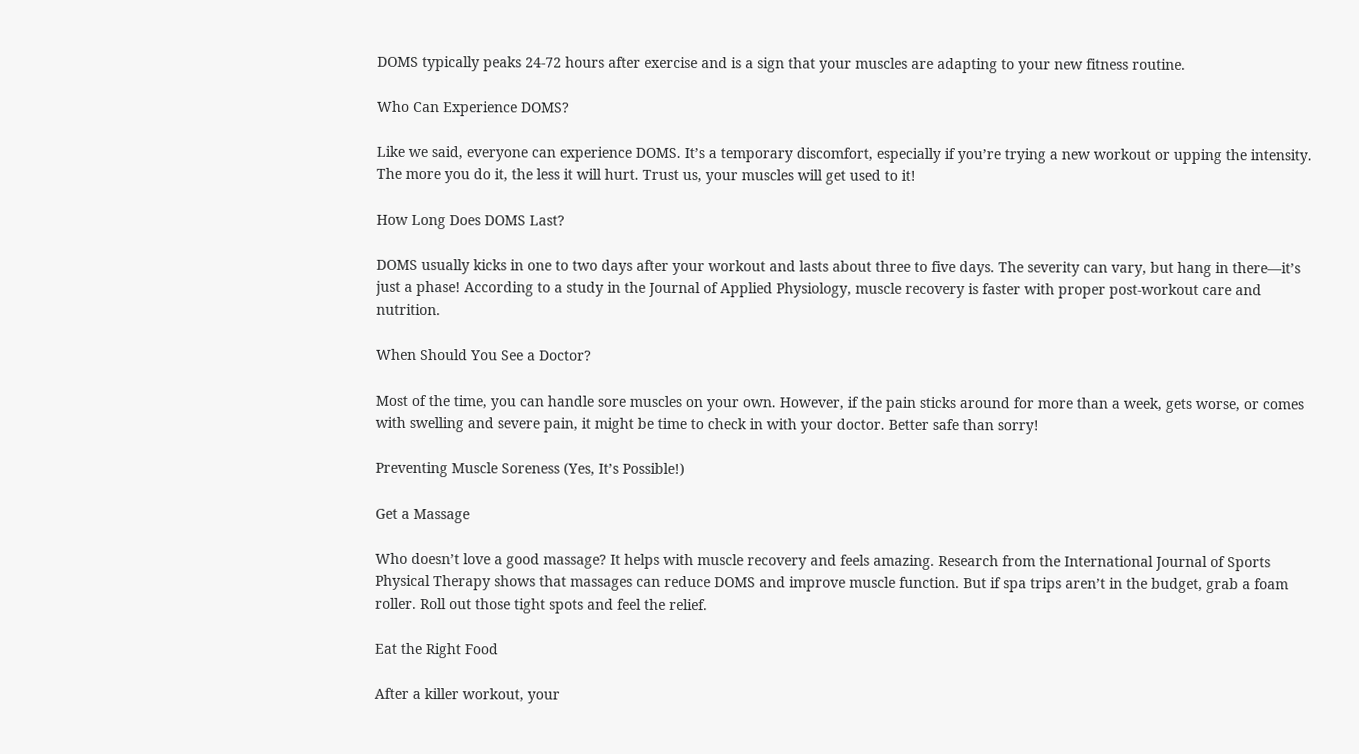DOMS typically peaks 24-72 hours after exercise and is a sign that your muscles are adapting to your new fitness routine.

Who Can Experience DOMS?

Like we said, everyone can experience DOMS. It’s a temporary discomfort, especially if you’re trying a new workout or upping the intensity. The more you do it, the less it will hurt. Trust us, your muscles will get used to it!

How Long Does DOMS Last?

DOMS usually kicks in one to two days after your workout and lasts about three to five days. The severity can vary, but hang in there—it’s just a phase! According to a study in the Journal of Applied Physiology, muscle recovery is faster with proper post-workout care and nutrition.

When Should You See a Doctor?

Most of the time, you can handle sore muscles on your own. However, if the pain sticks around for more than a week, gets worse, or comes with swelling and severe pain, it might be time to check in with your doctor. Better safe than sorry!

Preventing Muscle Soreness (Yes, It’s Possible!)

Get a Massage

Who doesn’t love a good massage? It helps with muscle recovery and feels amazing. Research from the International Journal of Sports Physical Therapy shows that massages can reduce DOMS and improve muscle function. But if spa trips aren’t in the budget, grab a foam roller. Roll out those tight spots and feel the relief.

Eat the Right Food

After a killer workout, your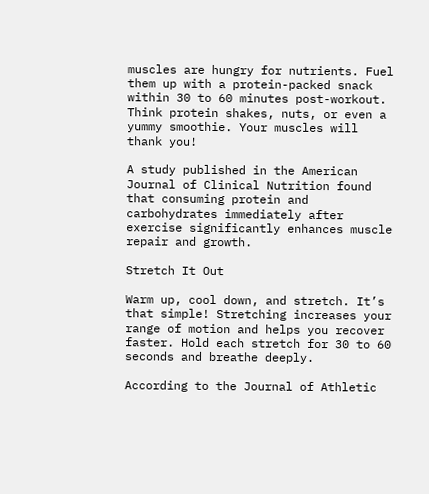muscles are hungry for nutrients. Fuel them up with a protein-packed snack within 30 to 60 minutes post-workout. Think protein shakes, nuts, or even a yummy smoothie. Your muscles will thank you!

A study published in the American Journal of Clinical Nutrition found that consuming protein and carbohydrates immediately after exercise significantly enhances muscle repair and growth.

Stretch It Out

Warm up, cool down, and stretch. It’s that simple! Stretching increases your range of motion and helps you recover faster. Hold each stretch for 30 to 60 seconds and breathe deeply.

According to the Journal of Athletic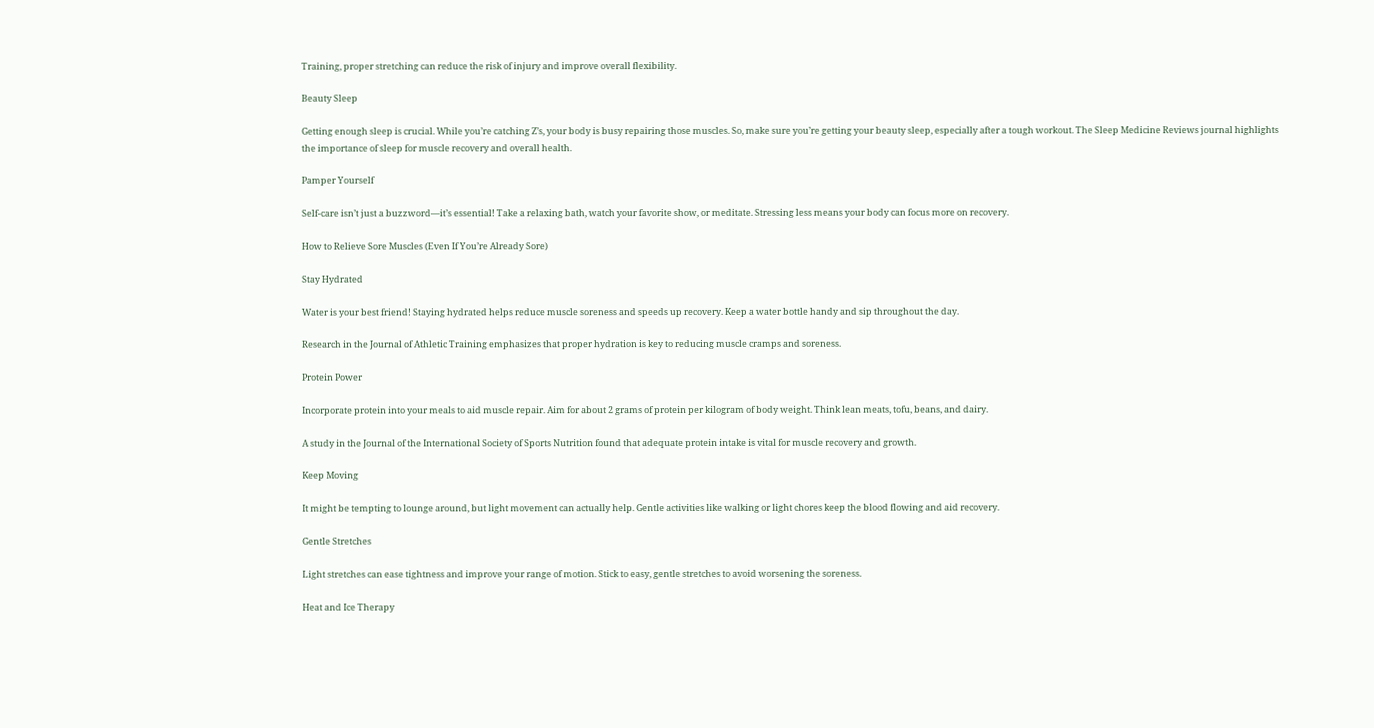Training, proper stretching can reduce the risk of injury and improve overall flexibility.

Beauty Sleep

Getting enough sleep is crucial. While you’re catching Z’s, your body is busy repairing those muscles. So, make sure you’re getting your beauty sleep, especially after a tough workout. The Sleep Medicine Reviews journal highlights the importance of sleep for muscle recovery and overall health.

Pamper Yourself

Self-care isn’t just a buzzword—it’s essential! Take a relaxing bath, watch your favorite show, or meditate. Stressing less means your body can focus more on recovery.

How to Relieve Sore Muscles (Even If You’re Already Sore)

Stay Hydrated

Water is your best friend! Staying hydrated helps reduce muscle soreness and speeds up recovery. Keep a water bottle handy and sip throughout the day.

Research in the Journal of Athletic Training emphasizes that proper hydration is key to reducing muscle cramps and soreness.

Protein Power

Incorporate protein into your meals to aid muscle repair. Aim for about 2 grams of protein per kilogram of body weight. Think lean meats, tofu, beans, and dairy.

A study in the Journal of the International Society of Sports Nutrition found that adequate protein intake is vital for muscle recovery and growth.

Keep Moving

It might be tempting to lounge around, but light movement can actually help. Gentle activities like walking or light chores keep the blood flowing and aid recovery.

Gentle Stretches

Light stretches can ease tightness and improve your range of motion. Stick to easy, gentle stretches to avoid worsening the soreness.

Heat and Ice Therapy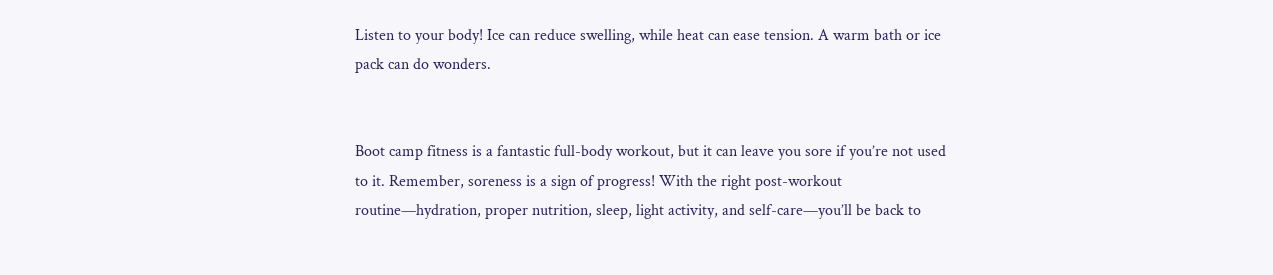Listen to your body! Ice can reduce swelling, while heat can ease tension. A warm bath or ice pack can do wonders.


Boot camp fitness is a fantastic full-body workout, but it can leave you sore if you’re not used to it. Remember, soreness is a sign of progress! With the right post-workout routine—hydration, proper nutrition, sleep, light activity, and self-care—you’ll be back to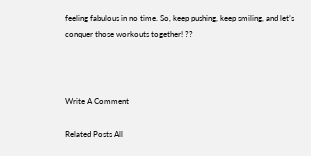feeling fabulous in no time. So, keep pushing, keep smiling, and let’s conquer those workouts together! ??



Write A Comment

Related Posts All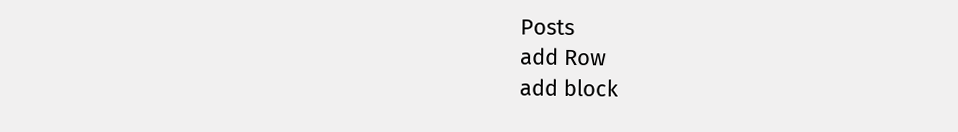Posts
add Row
add block